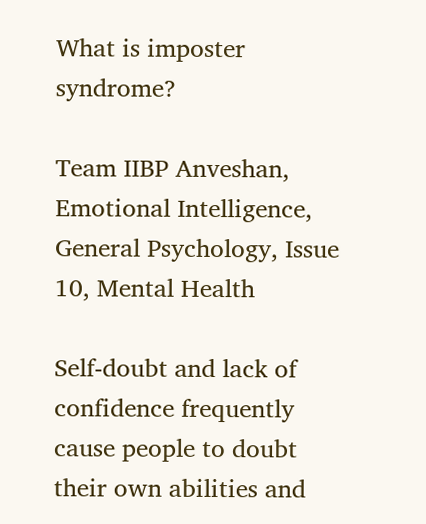What is imposter syndrome?

Team IIBP Anveshan, Emotional Intelligence, General Psychology, Issue 10, Mental Health

Self-doubt and lack of confidence frequently cause people to doubt their own abilities and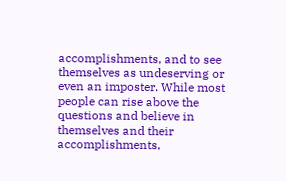accomplishments, and to see themselves as undeserving or even an imposter. While most people can rise above the questions and believe in themselves and their accomplishments,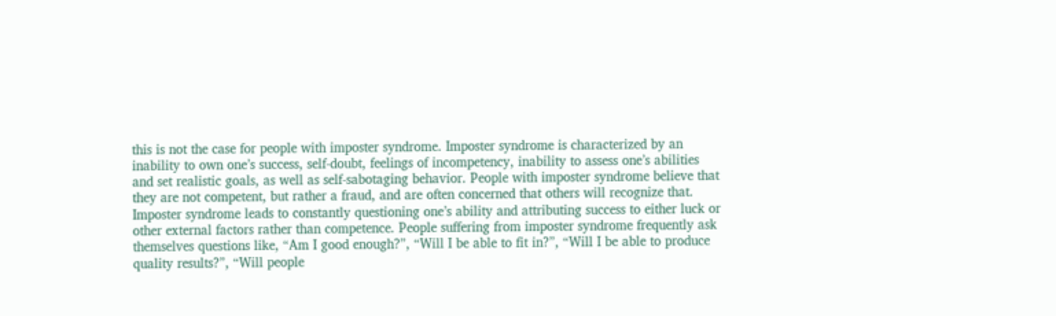this is not the case for people with imposter syndrome. Imposter syndrome is characterized by an inability to own one’s success, self-doubt, feelings of incompetency, inability to assess one’s abilities and set realistic goals, as well as self-sabotaging behavior. People with imposter syndrome believe that they are not competent, but rather a fraud, and are often concerned that others will recognize that. Imposter syndrome leads to constantly questioning one’s ability and attributing success to either luck or other external factors rather than competence. People suffering from imposter syndrome frequently ask themselves questions like, “Am I good enough?”, “Will I be able to fit in?”, “Will I be able to produce quality results?”, “Will people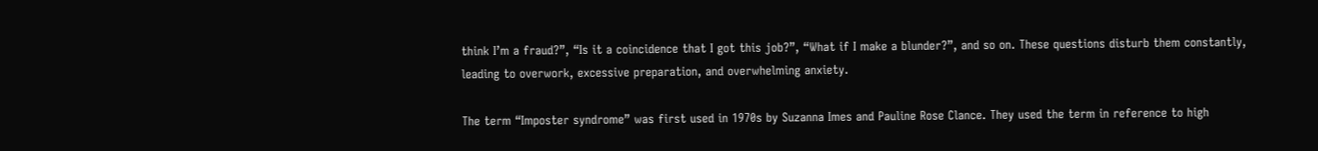think I’m a fraud?”, “Is it a coincidence that I got this job?”, “What if I make a blunder?”, and so on. These questions disturb them constantly, leading to overwork, excessive preparation, and overwhelming anxiety.

The term “Imposter syndrome” was first used in 1970s by Suzanna Imes and Pauline Rose Clance. They used the term in reference to high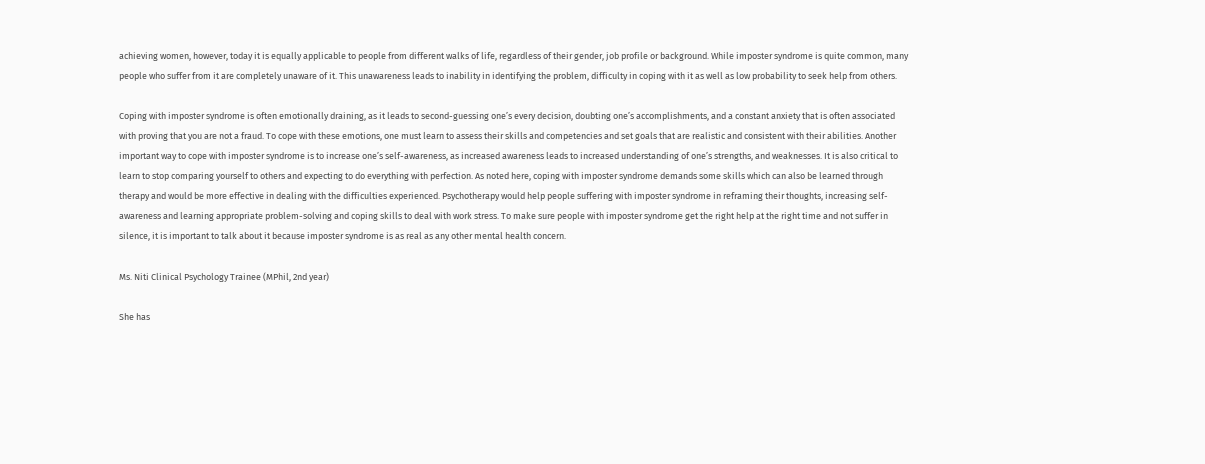achieving women, however, today it is equally applicable to people from different walks of life, regardless of their gender, job profile or background. While imposter syndrome is quite common, many people who suffer from it are completely unaware of it. This unawareness leads to inability in identifying the problem, difficulty in coping with it as well as low probability to seek help from others.

Coping with imposter syndrome is often emotionally draining, as it leads to second-guessing one’s every decision, doubting one’s accomplishments, and a constant anxiety that is often associated with proving that you are not a fraud. To cope with these emotions, one must learn to assess their skills and competencies and set goals that are realistic and consistent with their abilities. Another important way to cope with imposter syndrome is to increase one’s self-awareness, as increased awareness leads to increased understanding of one’s strengths, and weaknesses. It is also critical to learn to stop comparing yourself to others and expecting to do everything with perfection. As noted here, coping with imposter syndrome demands some skills which can also be learned through therapy and would be more effective in dealing with the difficulties experienced. Psychotherapy would help people suffering with imposter syndrome in reframing their thoughts, increasing self-awareness and learning appropriate problem-solving and coping skills to deal with work stress. To make sure people with imposter syndrome get the right help at the right time and not suffer in silence, it is important to talk about it because imposter syndrome is as real as any other mental health concern.

Ms. Niti Clinical Psychology Trainee (MPhil, 2nd year)

She has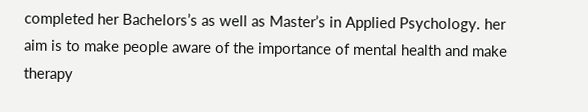completed her Bachelors’s as well as Master’s in Applied Psychology. her aim is to make people aware of the importance of mental health and make therapy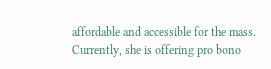affordable and accessible for the mass. Currently, she is offering pro bono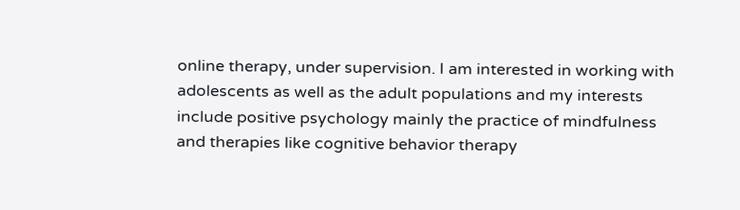online therapy, under supervision. I am interested in working with adolescents as well as the adult populations and my interests include positive psychology mainly the practice of mindfulness and therapies like cognitive behavior therapy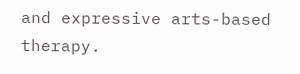and expressive arts-based therapy.